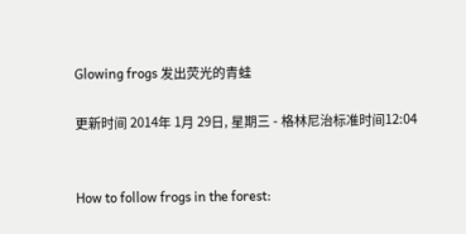Glowing frogs 发出荧光的青蛙

更新时间 2014年 1月 29日, 星期三 - 格林尼治标准时间12:04


How to follow frogs in the forest: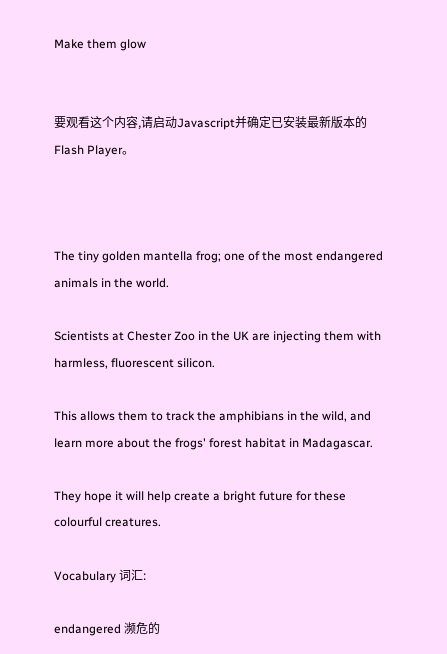Make them glow


要观看这个内容,请启动Javascript并确定已安装最新版本的Flash Player。



The tiny golden mantella frog; one of the most endangered animals in the world.

Scientists at Chester Zoo in the UK are injecting them with harmless, fluorescent silicon.

This allows them to track the amphibians in the wild, and learn more about the frogs' forest habitat in Madagascar.

They hope it will help create a bright future for these colourful creatures.

Vocabulary 词汇:

endangered 濒危的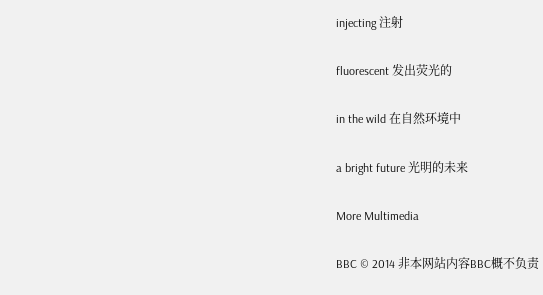injecting 注射

fluorescent 发出荧光的

in the wild 在自然环境中

a bright future 光明的未来

More Multimedia

BBC © 2014 非本网站内容BBC概不负责